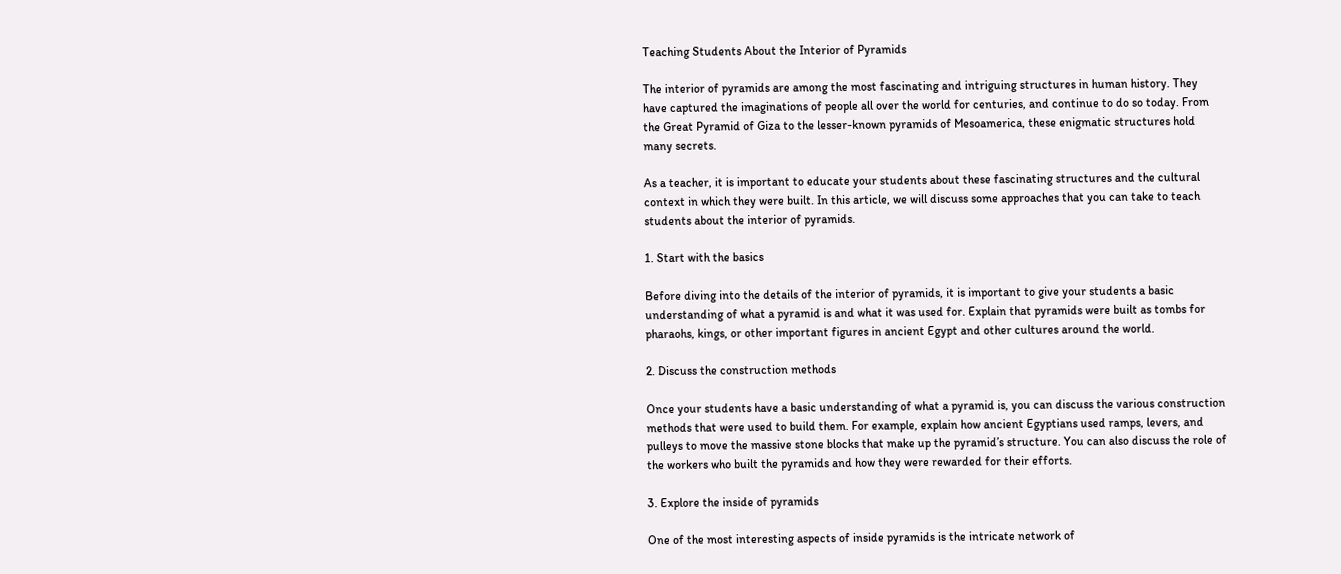Teaching Students About the Interior of Pyramids

The interior of pyramids are among the most fascinating and intriguing structures in human history. They have captured the imaginations of people all over the world for centuries, and continue to do so today. From the Great Pyramid of Giza to the lesser-known pyramids of Mesoamerica, these enigmatic structures hold many secrets.

As a teacher, it is important to educate your students about these fascinating structures and the cultural context in which they were built. In this article, we will discuss some approaches that you can take to teach students about the interior of pyramids.

1. Start with the basics

Before diving into the details of the interior of pyramids, it is important to give your students a basic understanding of what a pyramid is and what it was used for. Explain that pyramids were built as tombs for pharaohs, kings, or other important figures in ancient Egypt and other cultures around the world.

2. Discuss the construction methods

Once your students have a basic understanding of what a pyramid is, you can discuss the various construction methods that were used to build them. For example, explain how ancient Egyptians used ramps, levers, and pulleys to move the massive stone blocks that make up the pyramid’s structure. You can also discuss the role of the workers who built the pyramids and how they were rewarded for their efforts.

3. Explore the inside of pyramids

One of the most interesting aspects of inside pyramids is the intricate network of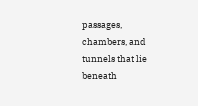passages, chambers, and tunnels that lie beneath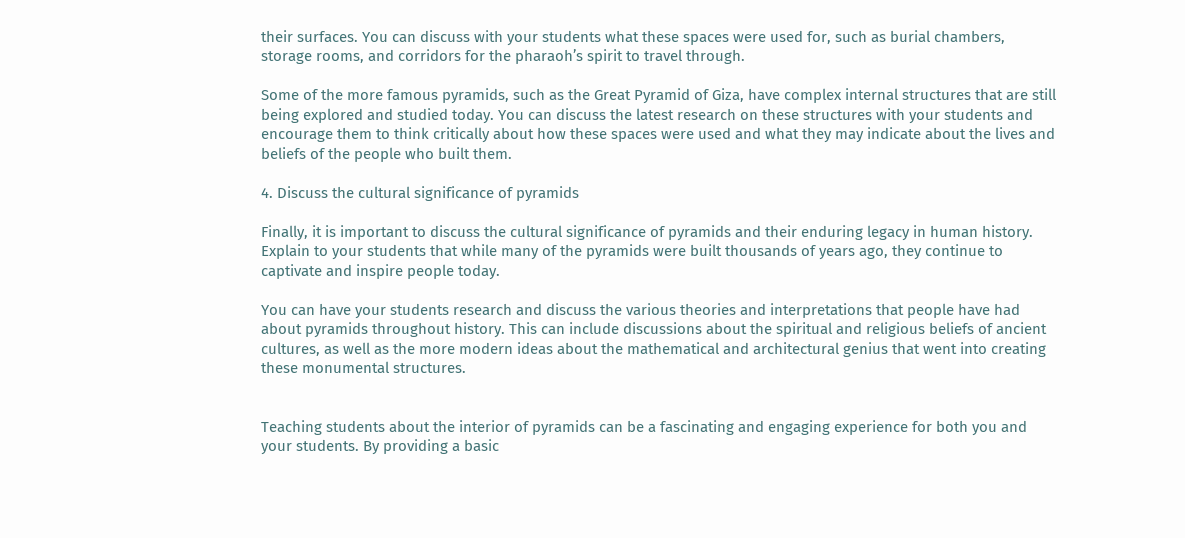their surfaces. You can discuss with your students what these spaces were used for, such as burial chambers, storage rooms, and corridors for the pharaoh’s spirit to travel through.

Some of the more famous pyramids, such as the Great Pyramid of Giza, have complex internal structures that are still being explored and studied today. You can discuss the latest research on these structures with your students and encourage them to think critically about how these spaces were used and what they may indicate about the lives and beliefs of the people who built them.

4. Discuss the cultural significance of pyramids

Finally, it is important to discuss the cultural significance of pyramids and their enduring legacy in human history. Explain to your students that while many of the pyramids were built thousands of years ago, they continue to captivate and inspire people today.

You can have your students research and discuss the various theories and interpretations that people have had about pyramids throughout history. This can include discussions about the spiritual and religious beliefs of ancient cultures, as well as the more modern ideas about the mathematical and architectural genius that went into creating these monumental structures.


Teaching students about the interior of pyramids can be a fascinating and engaging experience for both you and your students. By providing a basic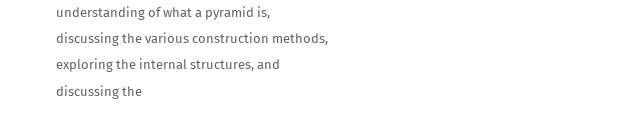understanding of what a pyramid is, discussing the various construction methods, exploring the internal structures, and discussing the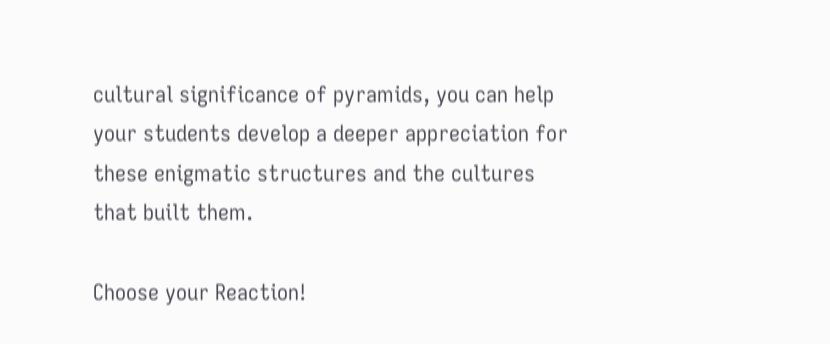cultural significance of pyramids, you can help your students develop a deeper appreciation for these enigmatic structures and the cultures that built them.

Choose your Reaction!